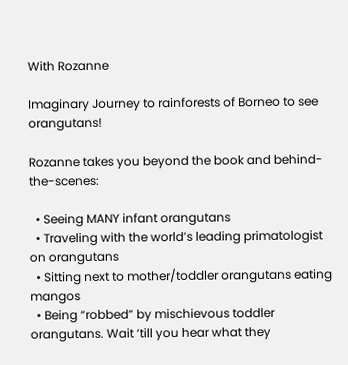With Rozanne

Imaginary Journey to rainforests of Borneo to see orangutans!

Rozanne takes you beyond the book and behind-the-scenes:

  • Seeing MANY infant orangutans
  • Traveling with the world’s leading primatologist on orangutans
  • Sitting next to mother/toddler orangutans eating mangos
  • Being “robbed” by mischievous toddler orangutans. Wait ‘till you hear what they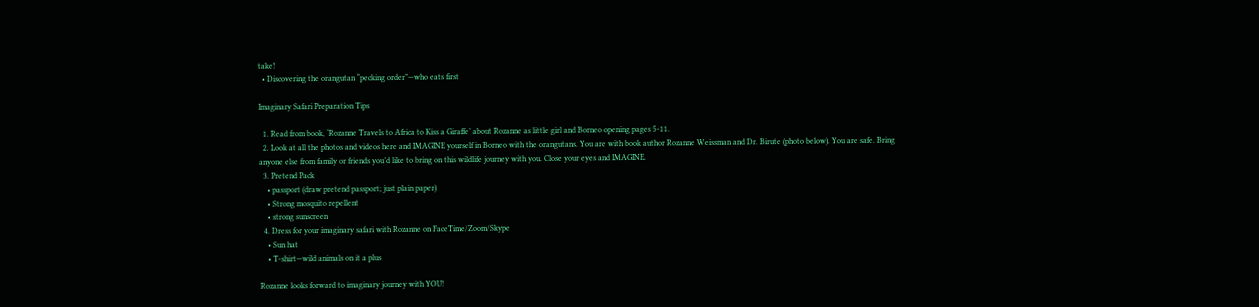take!
  • Discovering the orangutan “pecking order”—who eats first

Imaginary Safari Preparation Tips

  1. Read from book, ‘Rozanne Travels to Africa to Kiss a Giraffe’ about Rozanne as little girl and Borneo opening pages 5-11.
  2. Look at all the photos and videos here and IMAGINE yourself in Borneo with the orangutans. You are with book author Rozanne Weissman and Dr. Birute (photo below). You are safe. Bring anyone else from family or friends you’d like to bring on this wildlife journey with you. Close your eyes and IMAGINE.
  3. Pretend Pack
    • passport (draw pretend passport; just plain paper)
    • Strong mosquito repellent
    • strong sunscreen
  4. Dress for your imaginary safari with Rozanne on FaceTime/Zoom/Skype
    • Sun hat
    • T-shirt—wild animals on it a plus

Rozanne looks forward to imaginary journey with YOU!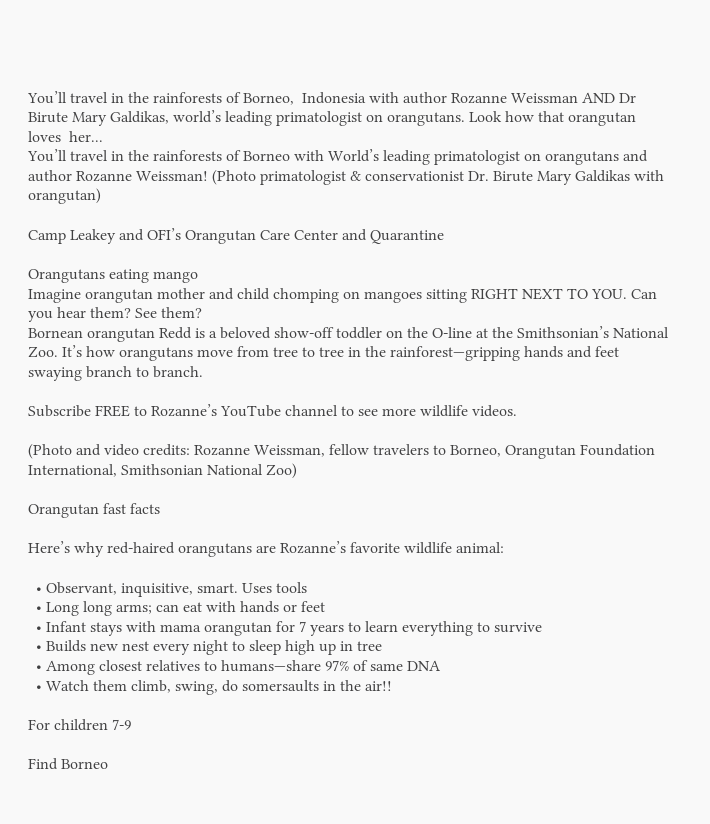You’ll travel in the rainforests of Borneo,  Indonesia with author Rozanne Weissman AND Dr Birute Mary Galdikas, world’s leading primatologist on orangutans. Look how that orangutan loves  her...
You’ll travel in the rainforests of Borneo with World’s leading primatologist on orangutans and author Rozanne Weissman! (Photo primatologist & conservationist Dr. Birute Mary Galdikas with orangutan)

Camp Leakey and OFI’s Orangutan Care Center and Quarantine

Orangutans eating mango
Imagine orangutan mother and child chomping on mangoes sitting RIGHT NEXT TO YOU. Can you hear them? See them?
Bornean orangutan Redd is a beloved show-off toddler on the O-line at the Smithsonian’s National Zoo. It’s how orangutans move from tree to tree in the rainforest—gripping hands and feet swaying branch to branch.

Subscribe FREE to Rozanne’s YouTube channel to see more wildlife videos.

(Photo and video credits: Rozanne Weissman, fellow travelers to Borneo, Orangutan Foundation International, Smithsonian National Zoo)

Orangutan fast facts

Here’s why red-haired orangutans are Rozanne’s favorite wildlife animal:

  • Observant, inquisitive, smart. Uses tools
  • Long long arms; can eat with hands or feet
  • Infant stays with mama orangutan for 7 years to learn everything to survive
  • Builds new nest every night to sleep high up in tree
  • Among closest relatives to humans—share 97% of same DNA
  • Watch them climb, swing, do somersaults in the air!!

For children 7-9

Find Borneo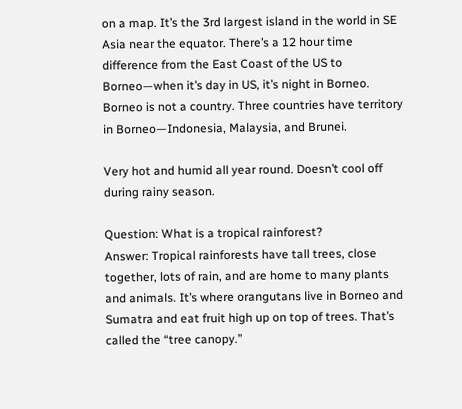on a map. It’s the 3rd largest island in the world in SE Asia near the equator. There’s a 12 hour time difference from the East Coast of the US to Borneo—when it’s day in US, it’s night in Borneo. Borneo is not a country. Three countries have territory in Borneo—Indonesia, Malaysia, and Brunei.

Very hot and humid all year round. Doesn’t cool off during rainy season.

Question: What is a tropical rainforest?
Answer: Tropical rainforests have tall trees, close together, lots of rain, and are home to many plants and animals. It’s where orangutans live in Borneo and Sumatra and eat fruit high up on top of trees. That’s called the “tree canopy.”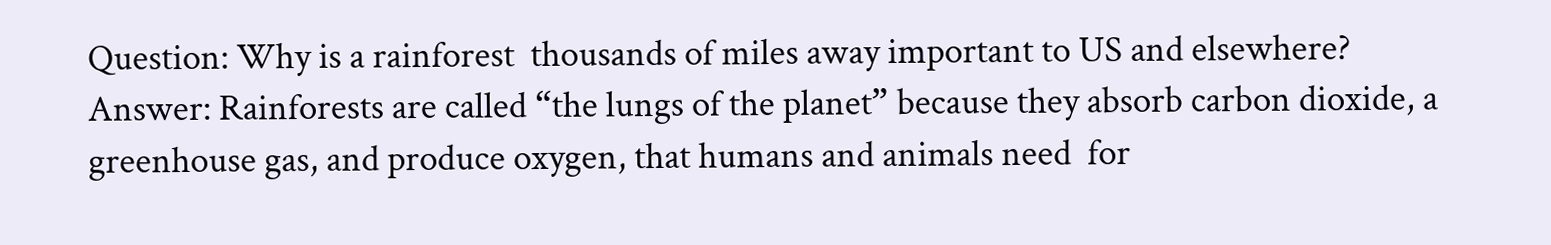Question: Why is a rainforest  thousands of miles away important to US and elsewhere?
Answer: Rainforests are called “the lungs of the planet” because they absorb carbon dioxide, a greenhouse gas, and produce oxygen, that humans and animals need  for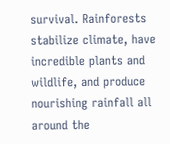survival. Rainforests stabilize climate, have incredible plants and wildlife, and produce nourishing rainfall all around the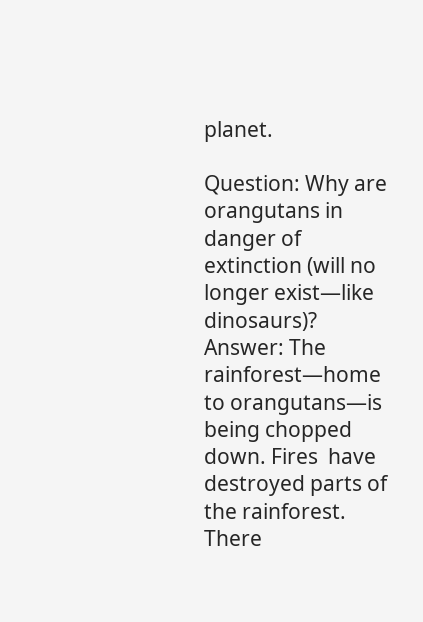planet.

Question: Why are orangutans in danger of extinction (will no longer exist—like dinosaurs)?
Answer: The rainforest—home to orangutans—is being chopped down. Fires  have destroyed parts of the rainforest. There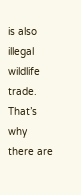is also illegal wildlife trade. That’s why there are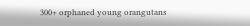300+ orphaned young orangutans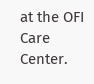at the OFI Care Center.